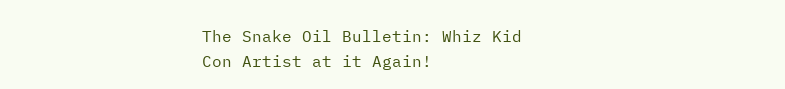The Snake Oil Bulletin: Whiz Kid Con Artist at it Again!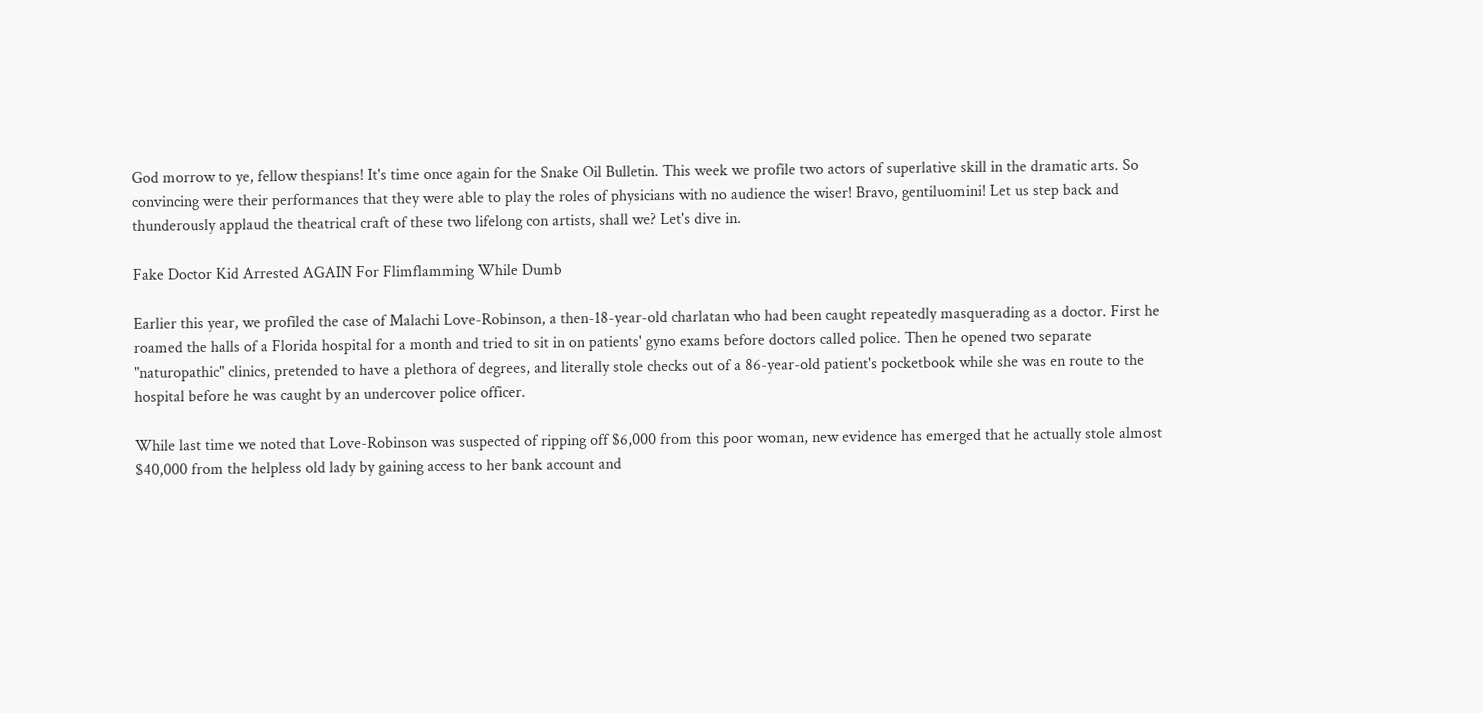God morrow to ye, fellow thespians! It's time once again for the Snake Oil Bulletin. This week we profile two actors of superlative skill in the dramatic arts. So convincing were their performances that they were able to play the roles of physicians with no audience the wiser! Bravo, gentiluomini! Let us step back and thunderously applaud the theatrical craft of these two lifelong con artists, shall we? Let's dive in.

Fake Doctor Kid Arrested AGAIN For Flimflamming While Dumb

Earlier this year, we profiled the case of Malachi Love-Robinson, a then-18-year-old charlatan who had been caught repeatedly masquerading as a doctor. First he roamed the halls of a Florida hospital for a month and tried to sit in on patients' gyno exams before doctors called police. Then he opened two separate "naturopathic" clinics, pretended to have a plethora of degrees, and literally stole checks out of a 86-year-old patient's pocketbook while she was en route to the hospital before he was caught by an undercover police officer.

While last time we noted that Love-Robinson was suspected of ripping off $6,000 from this poor woman, new evidence has emerged that he actually stole almost $40,000 from the helpless old lady by gaining access to her bank account and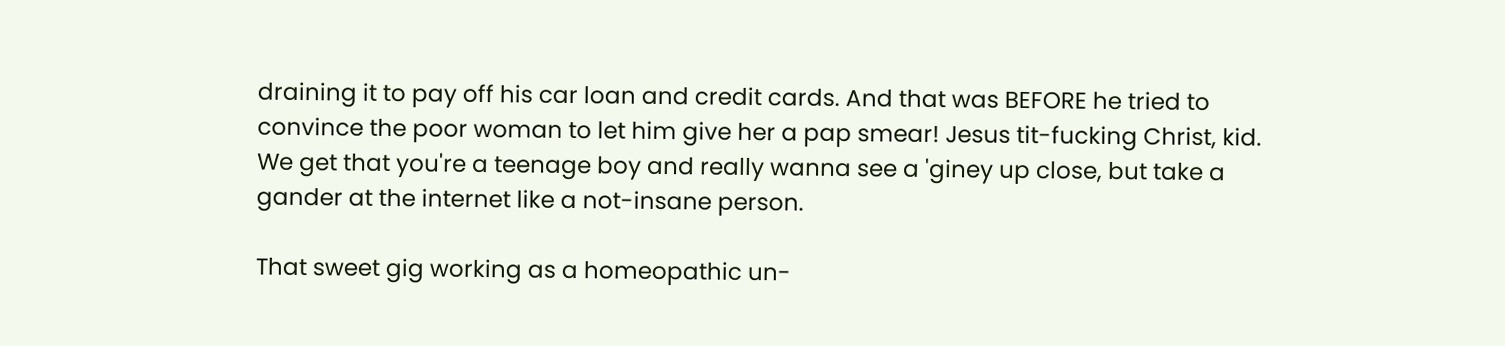draining it to pay off his car loan and credit cards. And that was BEFORE he tried to convince the poor woman to let him give her a pap smear! Jesus tit-fucking Christ, kid. We get that you're a teenage boy and really wanna see a 'giney up close, but take a gander at the internet like a not-insane person.

That sweet gig working as a homeopathic un-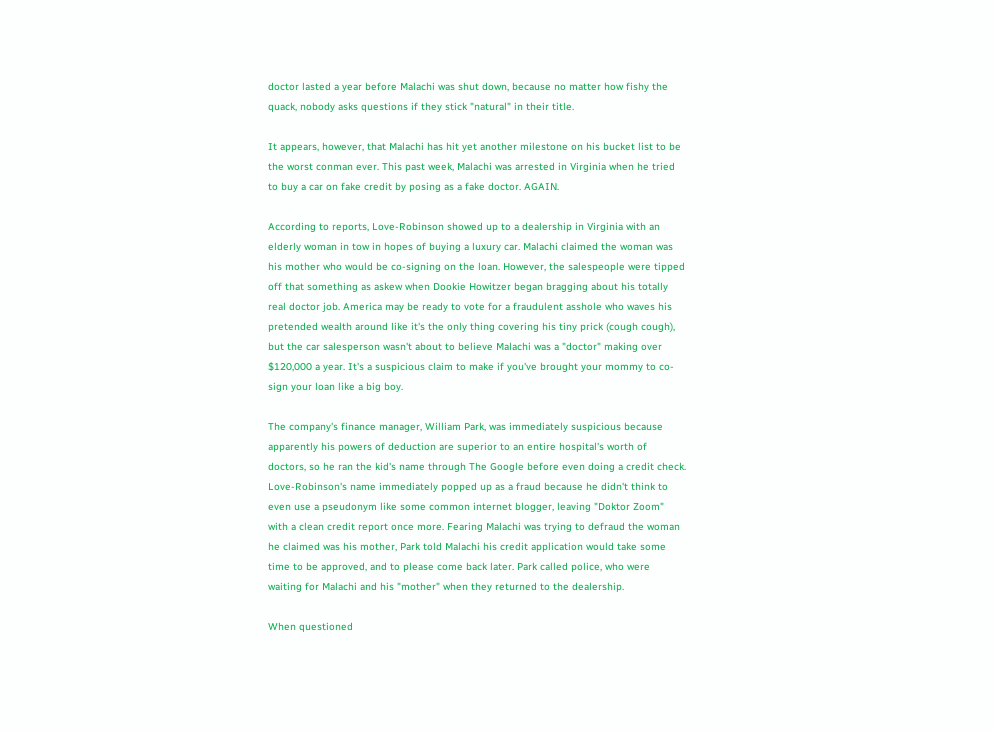doctor lasted a year before Malachi was shut down, because no matter how fishy the quack, nobody asks questions if they stick "natural" in their title.

It appears, however, that Malachi has hit yet another milestone on his bucket list to be the worst conman ever. This past week, Malachi was arrested in Virginia when he tried to buy a car on fake credit by posing as a fake doctor. AGAIN.

According to reports, Love-Robinson showed up to a dealership in Virginia with an elderly woman in tow in hopes of buying a luxury car. Malachi claimed the woman was his mother who would be co-signing on the loan. However, the salespeople were tipped off that something as askew when Dookie Howitzer began bragging about his totally real doctor job. America may be ready to vote for a fraudulent asshole who waves his pretended wealth around like it's the only thing covering his tiny prick (cough cough), but the car salesperson wasn't about to believe Malachi was a "doctor" making over $120,000 a year. It's a suspicious claim to make if you've brought your mommy to co-sign your loan like a big boy.

The company's finance manager, William Park, was immediately suspicious because apparently his powers of deduction are superior to an entire hospital's worth of doctors, so he ran the kid's name through The Google before even doing a credit check. Love-Robinson's name immediately popped up as a fraud because he didn't think to even use a pseudonym like some common internet blogger, leaving "Doktor Zoom" with a clean credit report once more. Fearing Malachi was trying to defraud the woman he claimed was his mother, Park told Malachi his credit application would take some time to be approved, and to please come back later. Park called police, who were waiting for Malachi and his "mother" when they returned to the dealership.

When questioned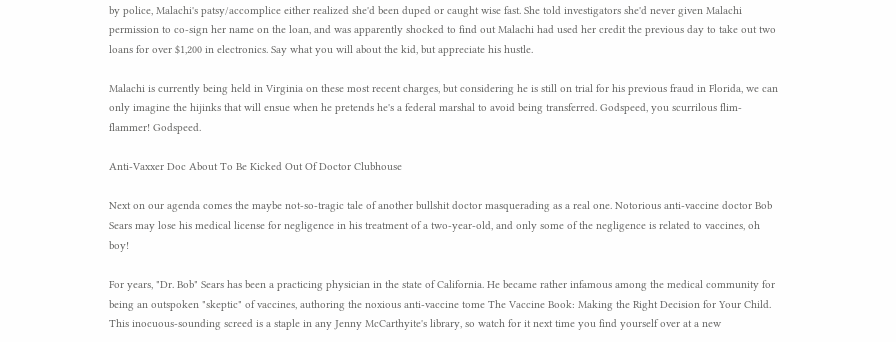by police, Malachi's patsy/accomplice either realized she'd been duped or caught wise fast. She told investigators she'd never given Malachi permission to co-sign her name on the loan, and was apparently shocked to find out Malachi had used her credit the previous day to take out two loans for over $1,200 in electronics. Say what you will about the kid, but appreciate his hustle.

Malachi is currently being held in Virginia on these most recent charges, but considering he is still on trial for his previous fraud in Florida, we can only imagine the hijinks that will ensue when he pretends he's a federal marshal to avoid being transferred. Godspeed, you scurrilous flim-flammer! Godspeed.

Anti-Vaxxer Doc About To Be Kicked Out Of Doctor Clubhouse

Next on our agenda comes the maybe not-so-tragic tale of another bullshit doctor masquerading as a real one. Notorious anti-vaccine doctor Bob Sears may lose his medical license for negligence in his treatment of a two-year-old, and only some of the negligence is related to vaccines, oh boy!

For years, "Dr. Bob" Sears has been a practicing physician in the state of California. He became rather infamous among the medical community for being an outspoken "skeptic" of vaccines, authoring the noxious anti-vaccine tome The Vaccine Book: Making the Right Decision for Your Child. This inocuous-sounding screed is a staple in any Jenny McCarthyite's library, so watch for it next time you find yourself over at a new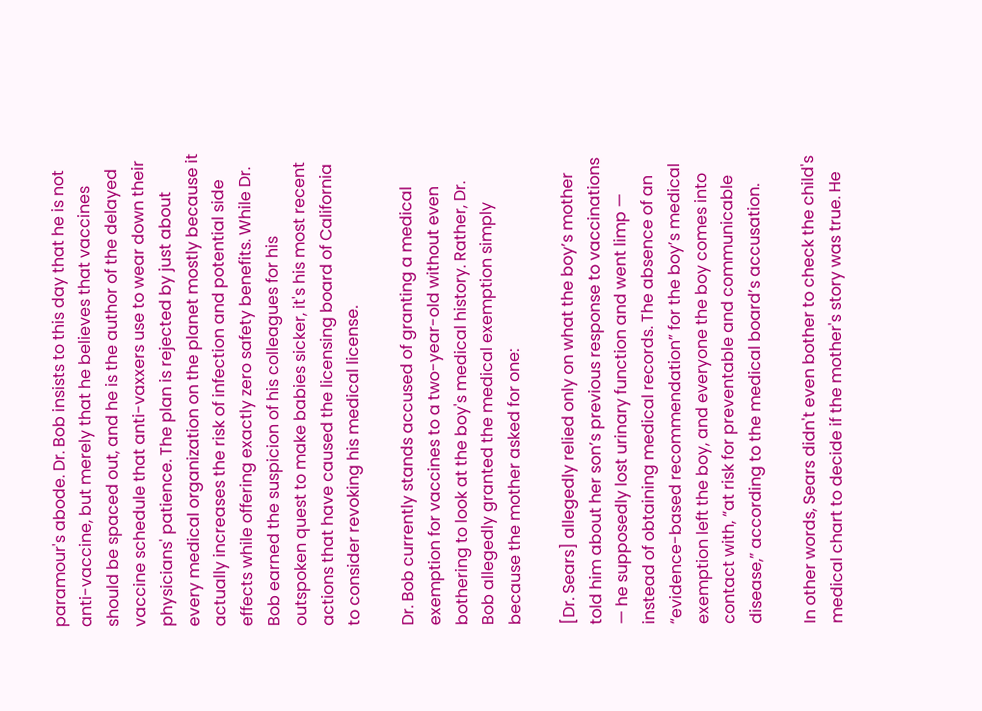paramour's abode. Dr. Bob insists to this day that he is not anti-vaccine, but merely that he believes that vaccines should be spaced out, and he is the author of the delayed vaccine schedule that anti-vaxxers use to wear down their physicians' patience. The plan is rejected by just about every medical organization on the planet mostly because it actually increases the risk of infection and potential side effects while offering exactly zero safety benefits. While Dr. Bob earned the suspicion of his colleagues for his outspoken quest to make babies sicker, it's his most recent actions that have caused the licensing board of California to consider revoking his medical license.

Dr. Bob currently stands accused of granting a medical exemption for vaccines to a two-year-old without even bothering to look at the boy's medical history. Rather, Dr. Bob allegedly granted the medical exemption simply because the mother asked for one:

[Dr. Sears] allegedly relied only on what the boy’s mother told him about her son’s previous response to vaccinations — he supposedly lost urinary function and went limp — instead of obtaining medical records. The absence of an “evidence-based recommendation” for the boy’s medical exemption left the boy, and everyone the boy comes into contact with, “at risk for preventable and communicable disease,” according to the medical board’s accusation.

In other words, Sears didn't even bother to check the child's medical chart to decide if the mother's story was true. He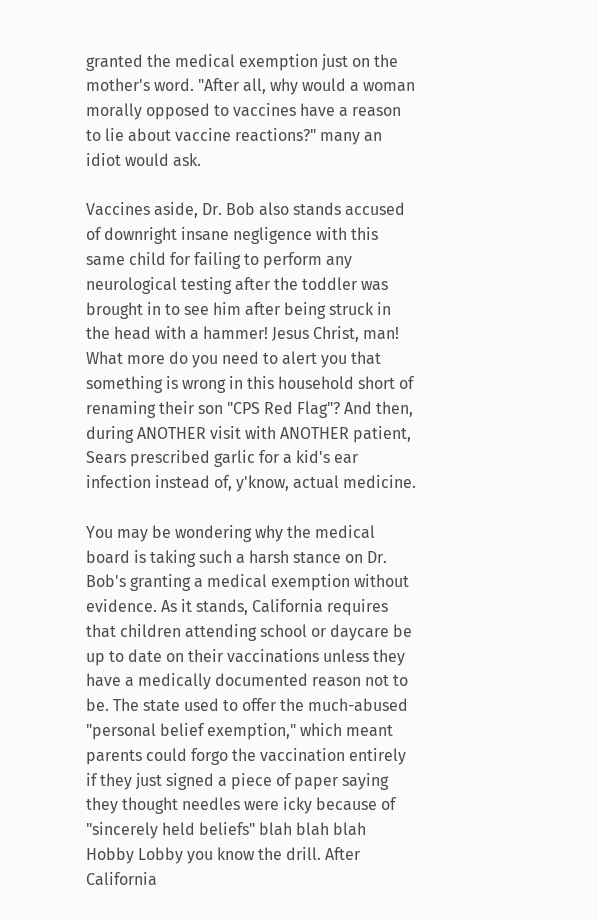granted the medical exemption just on the mother's word. "After all, why would a woman morally opposed to vaccines have a reason to lie about vaccine reactions?" many an idiot would ask.

Vaccines aside, Dr. Bob also stands accused of downright insane negligence with this same child for failing to perform any neurological testing after the toddler was brought in to see him after being struck in the head with a hammer! Jesus Christ, man! What more do you need to alert you that something is wrong in this household short of renaming their son "CPS Red Flag"? And then, during ANOTHER visit with ANOTHER patient, Sears prescribed garlic for a kid's ear infection instead of, y'know, actual medicine.

You may be wondering why the medical board is taking such a harsh stance on Dr. Bob's granting a medical exemption without evidence. As it stands, California requires that children attending school or daycare be up to date on their vaccinations unless they have a medically documented reason not to be. The state used to offer the much-abused "personal belief exemption," which meant parents could forgo the vaccination entirely if they just signed a piece of paper saying they thought needles were icky because of "sincerely held beliefs" blah blah blah Hobby Lobby you know the drill. After California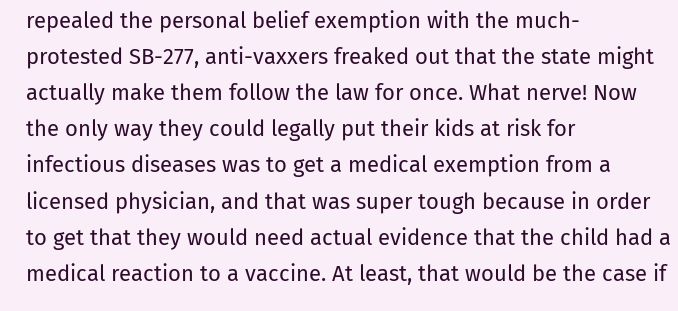repealed the personal belief exemption with the much-protested SB-277, anti-vaxxers freaked out that the state might actually make them follow the law for once. What nerve! Now the only way they could legally put their kids at risk for infectious diseases was to get a medical exemption from a licensed physician, and that was super tough because in order to get that they would need actual evidence that the child had a medical reaction to a vaccine. At least, that would be the case if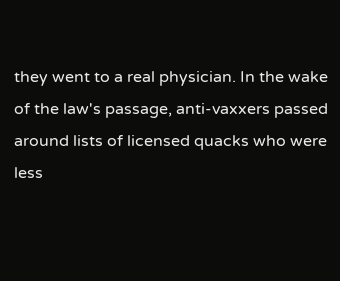they went to a real physician. In the wake of the law's passage, anti-vaxxers passed around lists of licensed quacks who were less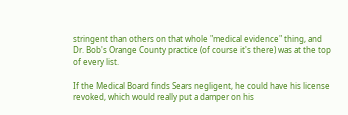stringent than others on that whole "medical evidence" thing, and Dr. Bob's Orange County practice (of course it's there) was at the top of every list.

If the Medical Board finds Sears negligent, he could have his license revoked, which would really put a damper on his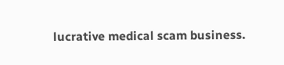lucrative medical scam business.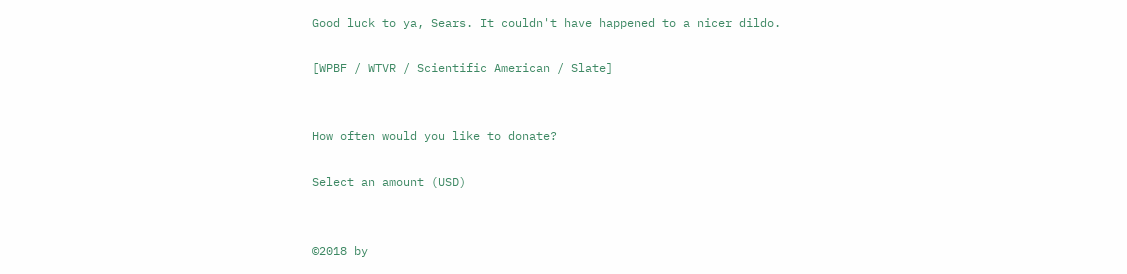Good luck to ya, Sears. It couldn't have happened to a nicer dildo.

[WPBF / WTVR / Scientific American / Slate]


How often would you like to donate?

Select an amount (USD)


©2018 by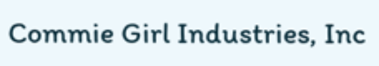Commie Girl Industries, Inc